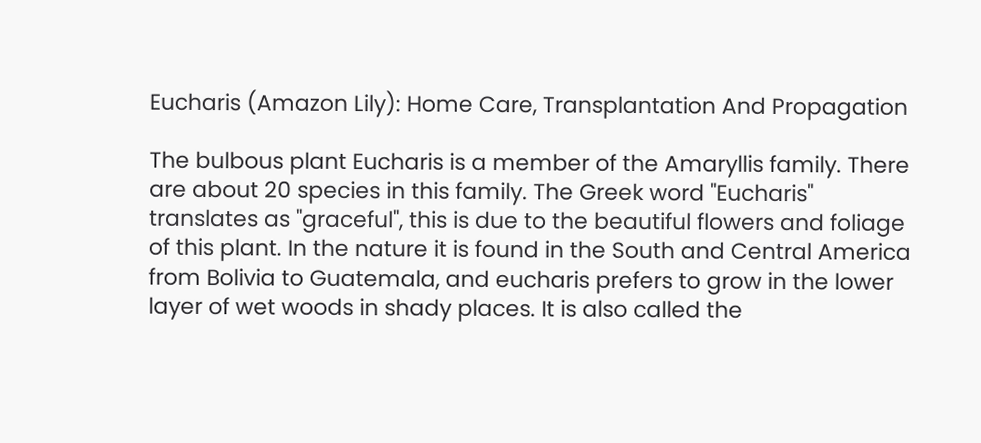Eucharis (Amazon Lily): Home Care, Transplantation And Propagation

The bulbous plant Eucharis is a member of the Amaryllis family. There are about 20 species in this family. The Greek word "Eucharis" translates as "graceful", this is due to the beautiful flowers and foliage of this plant. In the nature it is found in the South and Central America from Bolivia to Guatemala, and eucharis prefers to grow in the lower layer of wet woods in shady places. It is also called the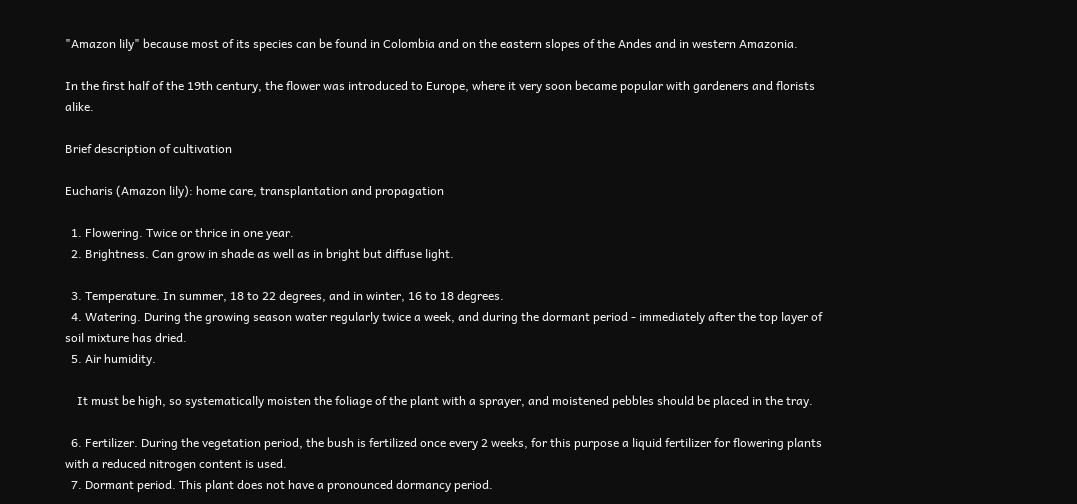"Amazon lily" because most of its species can be found in Colombia and on the eastern slopes of the Andes and in western Amazonia.

In the first half of the 19th century, the flower was introduced to Europe, where it very soon became popular with gardeners and florists alike.

Brief description of cultivation

Eucharis (Amazon lily): home care, transplantation and propagation

  1. Flowering. Twice or thrice in one year.
  2. Brightness. Can grow in shade as well as in bright but diffuse light.

  3. Temperature. In summer, 18 to 22 degrees, and in winter, 16 to 18 degrees.
  4. Watering. During the growing season water regularly twice a week, and during the dormant period - immediately after the top layer of soil mixture has dried.
  5. Air humidity.

    It must be high, so systematically moisten the foliage of the plant with a sprayer, and moistened pebbles should be placed in the tray.

  6. Fertilizer. During the vegetation period, the bush is fertilized once every 2 weeks, for this purpose a liquid fertilizer for flowering plants with a reduced nitrogen content is used.
  7. Dormant period. This plant does not have a pronounced dormancy period.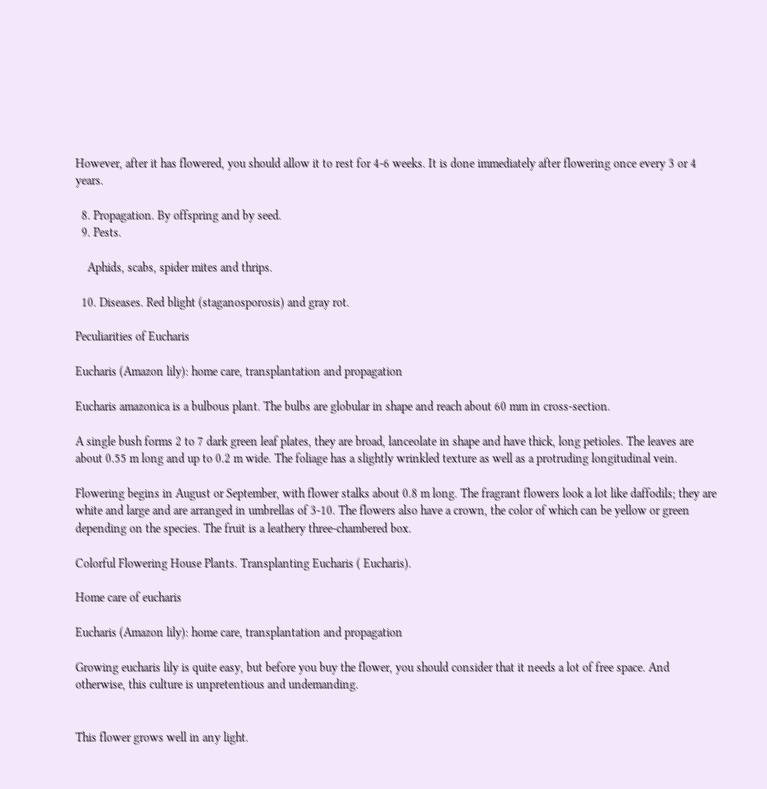However, after it has flowered, you should allow it to rest for 4-6 weeks. It is done immediately after flowering once every 3 or 4 years.

  8. Propagation. By offspring and by seed.
  9. Pests.

    Aphids, scabs, spider mites and thrips.

  10. Diseases. Red blight (staganosporosis) and gray rot.

Peculiarities of Eucharis

Eucharis (Amazon lily): home care, transplantation and propagation

Eucharis amazonica is a bulbous plant. The bulbs are globular in shape and reach about 60 mm in cross-section.

A single bush forms 2 to 7 dark green leaf plates, they are broad, lanceolate in shape and have thick, long petioles. The leaves are about 0.55 m long and up to 0.2 m wide. The foliage has a slightly wrinkled texture as well as a protruding longitudinal vein.

Flowering begins in August or September, with flower stalks about 0.8 m long. The fragrant flowers look a lot like daffodils; they are white and large and are arranged in umbrellas of 3-10. The flowers also have a crown, the color of which can be yellow or green depending on the species. The fruit is a leathery three-chambered box.

Colorful Flowering House Plants. Transplanting Eucharis ( Eucharis).

Home care of eucharis

Eucharis (Amazon lily): home care, transplantation and propagation

Growing eucharis lily is quite easy, but before you buy the flower, you should consider that it needs a lot of free space. And otherwise, this culture is unpretentious and undemanding.


This flower grows well in any light.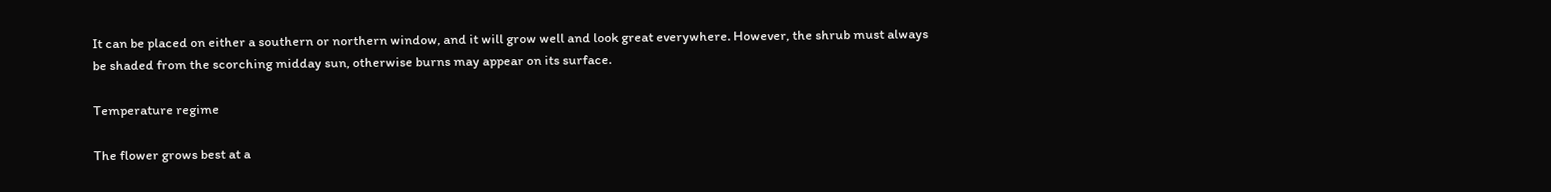It can be placed on either a southern or northern window, and it will grow well and look great everywhere. However, the shrub must always be shaded from the scorching midday sun, otherwise burns may appear on its surface.

Temperature regime

The flower grows best at a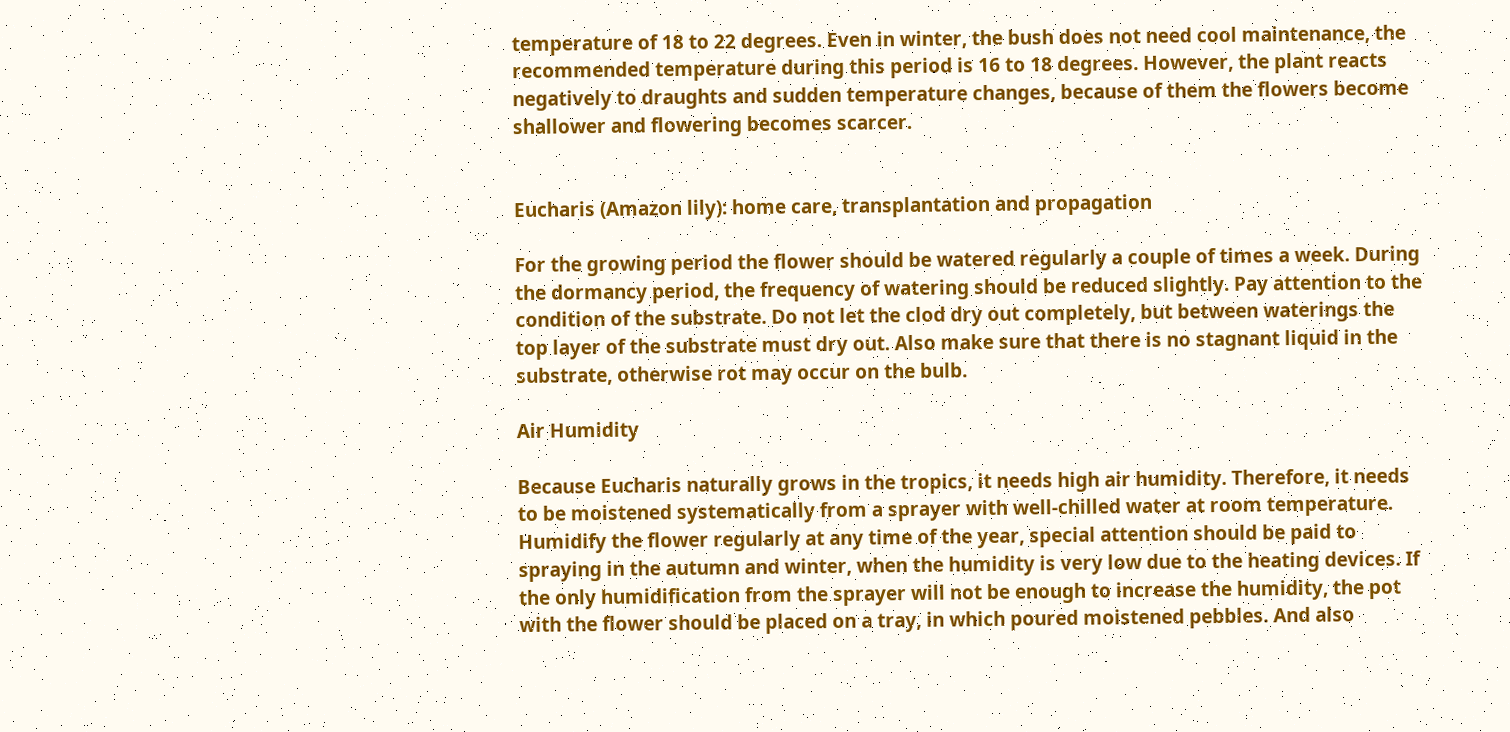temperature of 18 to 22 degrees. Even in winter, the bush does not need cool maintenance, the recommended temperature during this period is 16 to 18 degrees. However, the plant reacts negatively to draughts and sudden temperature changes, because of them the flowers become shallower and flowering becomes scarcer.


Eucharis (Amazon lily): home care, transplantation and propagation

For the growing period the flower should be watered regularly a couple of times a week. During the dormancy period, the frequency of watering should be reduced slightly. Pay attention to the condition of the substrate. Do not let the clod dry out completely, but between waterings the top layer of the substrate must dry out. Also make sure that there is no stagnant liquid in the substrate, otherwise rot may occur on the bulb.

Air Humidity

Because Eucharis naturally grows in the tropics, it needs high air humidity. Therefore, it needs to be moistened systematically from a sprayer with well-chilled water at room temperature. Humidify the flower regularly at any time of the year, special attention should be paid to spraying in the autumn and winter, when the humidity is very low due to the heating devices. If the only humidification from the sprayer will not be enough to increase the humidity, the pot with the flower should be placed on a tray, in which poured moistened pebbles. And also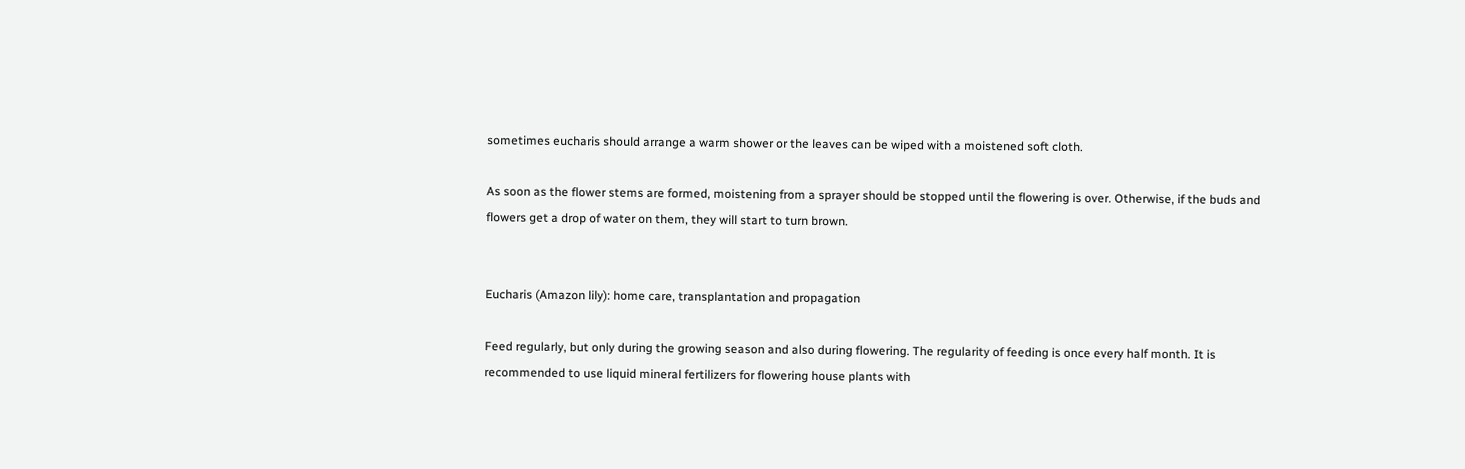sometimes eucharis should arrange a warm shower or the leaves can be wiped with a moistened soft cloth.

As soon as the flower stems are formed, moistening from a sprayer should be stopped until the flowering is over. Otherwise, if the buds and flowers get a drop of water on them, they will start to turn brown.


Eucharis (Amazon lily): home care, transplantation and propagation

Feed regularly, but only during the growing season and also during flowering. The regularity of feeding is once every half month. It is recommended to use liquid mineral fertilizers for flowering house plants with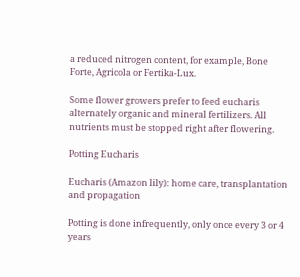a reduced nitrogen content, for example, Bone Forte, Agricola or Fertika-Lux.

Some flower growers prefer to feed eucharis alternately organic and mineral fertilizers. All nutrients must be stopped right after flowering.

Potting Eucharis

Eucharis (Amazon lily): home care, transplantation and propagation

Potting is done infrequently, only once every 3 or 4 years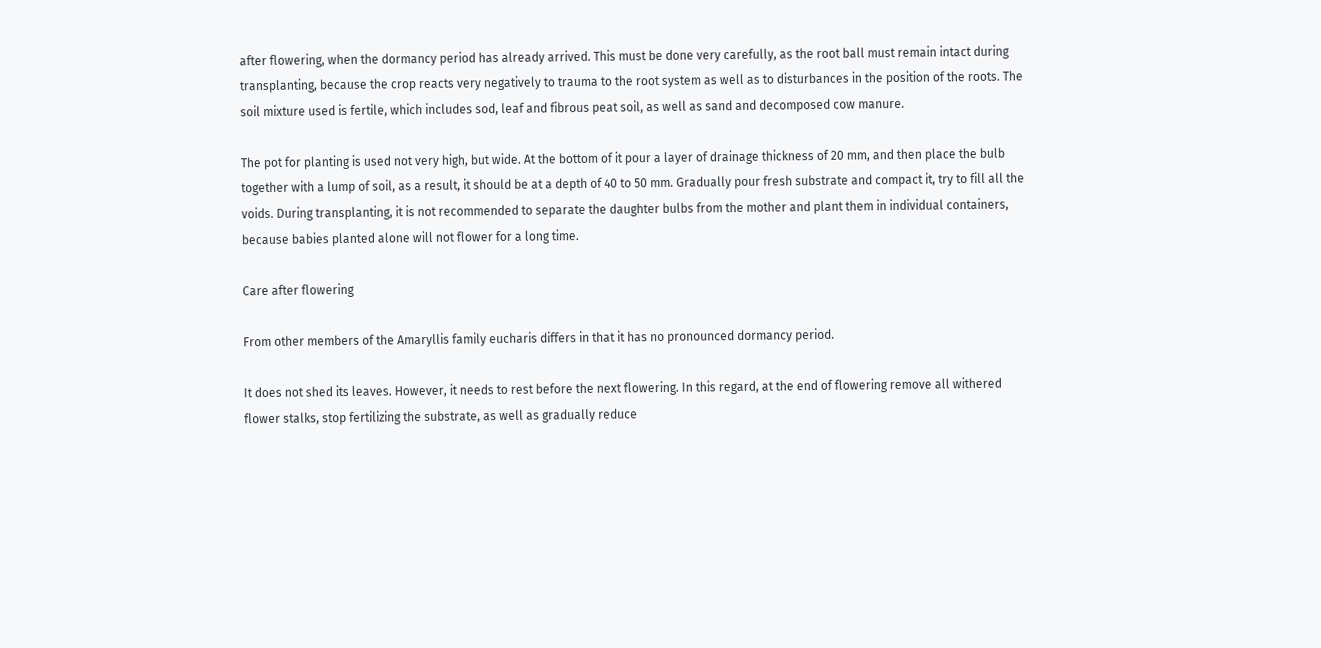after flowering, when the dormancy period has already arrived. This must be done very carefully, as the root ball must remain intact during transplanting, because the crop reacts very negatively to trauma to the root system as well as to disturbances in the position of the roots. The soil mixture used is fertile, which includes sod, leaf and fibrous peat soil, as well as sand and decomposed cow manure.

The pot for planting is used not very high, but wide. At the bottom of it pour a layer of drainage thickness of 20 mm, and then place the bulb together with a lump of soil, as a result, it should be at a depth of 40 to 50 mm. Gradually pour fresh substrate and compact it, try to fill all the voids. During transplanting, it is not recommended to separate the daughter bulbs from the mother and plant them in individual containers, because babies planted alone will not flower for a long time.

Care after flowering

From other members of the Amaryllis family eucharis differs in that it has no pronounced dormancy period.

It does not shed its leaves. However, it needs to rest before the next flowering. In this regard, at the end of flowering remove all withered flower stalks, stop fertilizing the substrate, as well as gradually reduce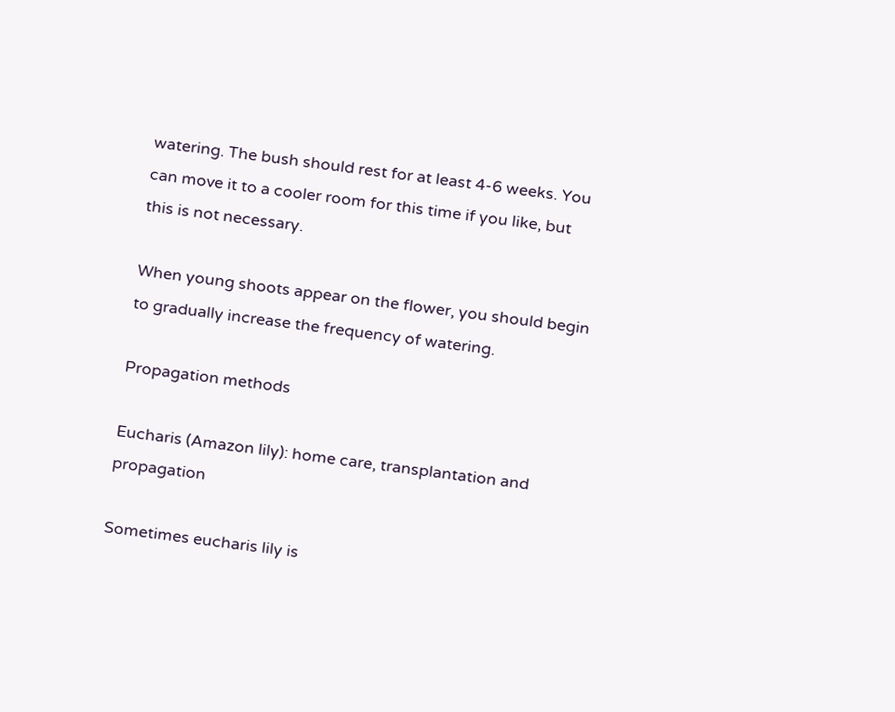watering. The bush should rest for at least 4-6 weeks. You can move it to a cooler room for this time if you like, but this is not necessary.

When young shoots appear on the flower, you should begin to gradually increase the frequency of watering.

Propagation methods

Eucharis (Amazon lily): home care, transplantation and propagation

Sometimes eucharis lily is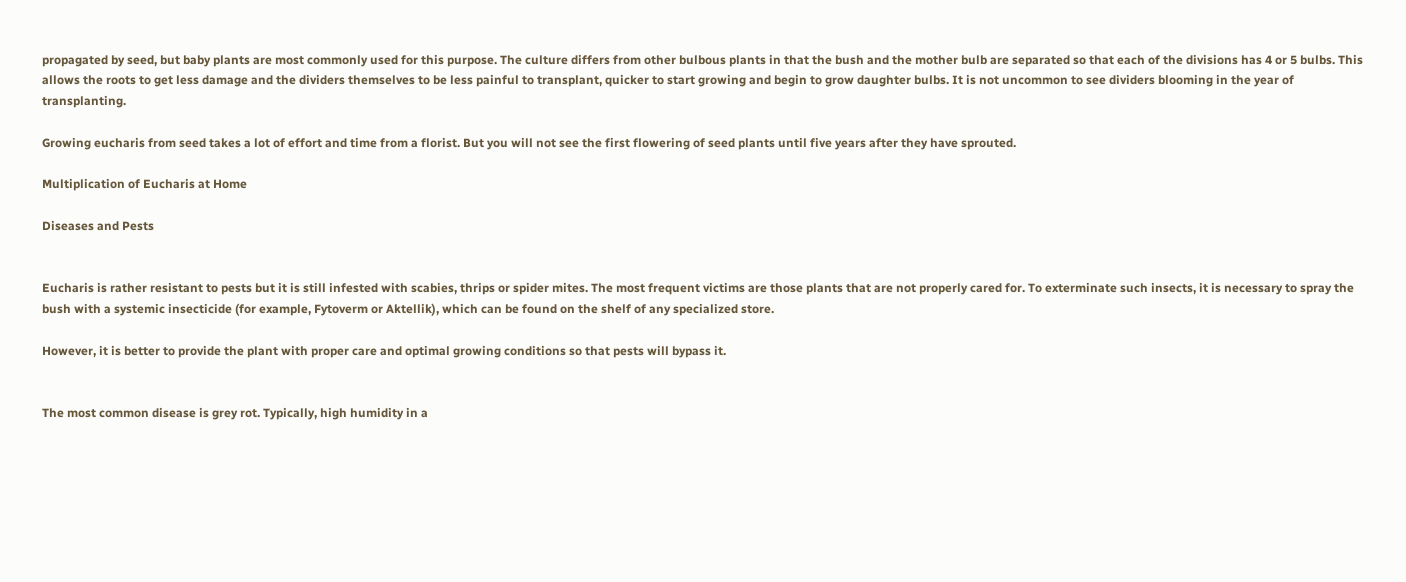propagated by seed, but baby plants are most commonly used for this purpose. The culture differs from other bulbous plants in that the bush and the mother bulb are separated so that each of the divisions has 4 or 5 bulbs. This allows the roots to get less damage and the dividers themselves to be less painful to transplant, quicker to start growing and begin to grow daughter bulbs. It is not uncommon to see dividers blooming in the year of transplanting.

Growing eucharis from seed takes a lot of effort and time from a florist. But you will not see the first flowering of seed plants until five years after they have sprouted.

Multiplication of Eucharis at Home

Diseases and Pests


Eucharis is rather resistant to pests but it is still infested with scabies, thrips or spider mites. The most frequent victims are those plants that are not properly cared for. To exterminate such insects, it is necessary to spray the bush with a systemic insecticide (for example, Fytoverm or Aktellik), which can be found on the shelf of any specialized store.

However, it is better to provide the plant with proper care and optimal growing conditions so that pests will bypass it.


The most common disease is grey rot. Typically, high humidity in a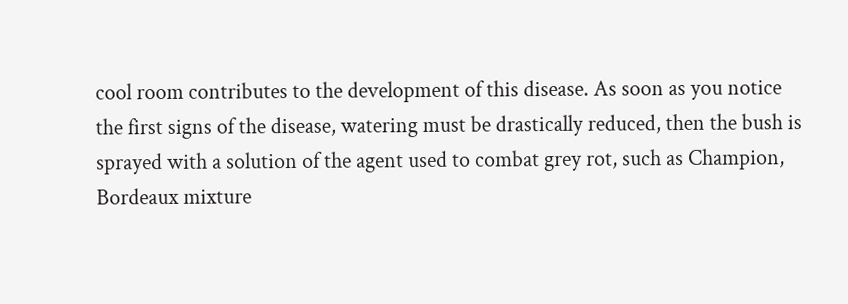cool room contributes to the development of this disease. As soon as you notice the first signs of the disease, watering must be drastically reduced, then the bush is sprayed with a solution of the agent used to combat grey rot, such as Champion, Bordeaux mixture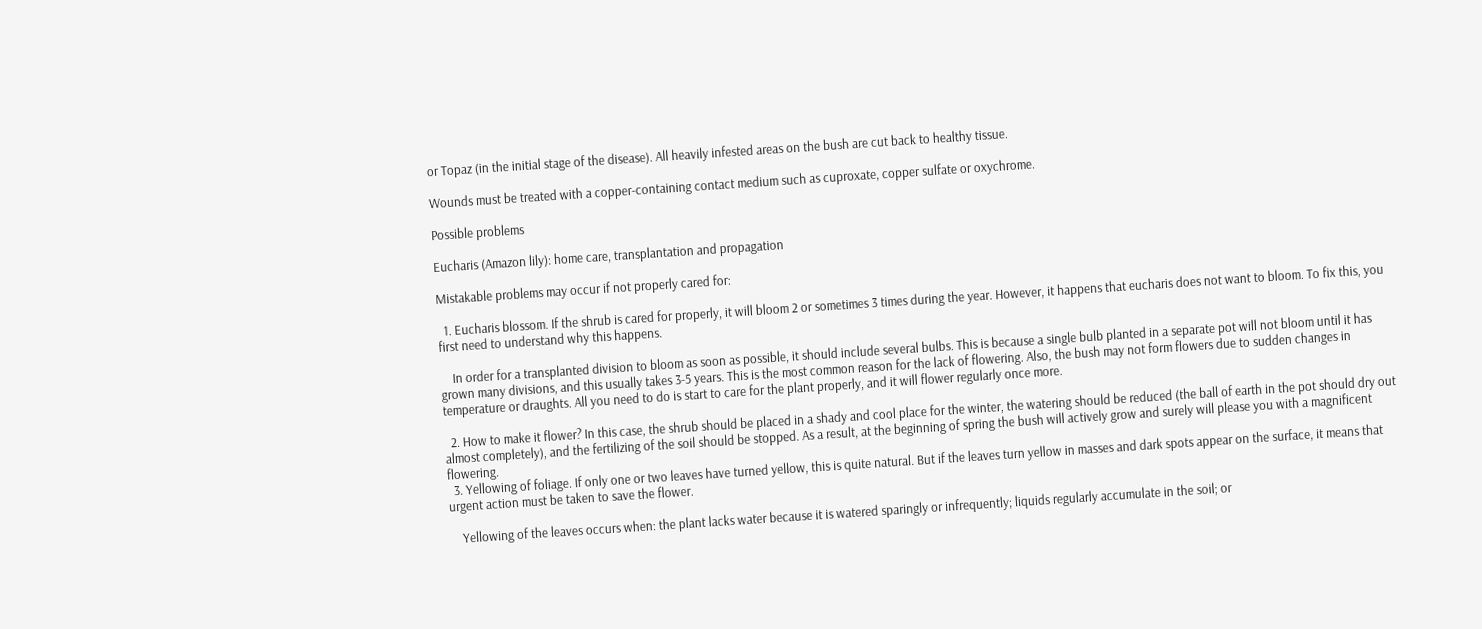or Topaz (in the initial stage of the disease). All heavily infested areas on the bush are cut back to healthy tissue.

Wounds must be treated with a copper-containing contact medium such as cuproxate, copper sulfate or oxychrome.

Possible problems

Eucharis (Amazon lily): home care, transplantation and propagation

Mistakable problems may occur if not properly cared for:

  1. Eucharis blossom. If the shrub is cared for properly, it will bloom 2 or sometimes 3 times during the year. However, it happens that eucharis does not want to bloom. To fix this, you first need to understand why this happens.

    In order for a transplanted division to bloom as soon as possible, it should include several bulbs. This is because a single bulb planted in a separate pot will not bloom until it has grown many divisions, and this usually takes 3-5 years. This is the most common reason for the lack of flowering. Also, the bush may not form flowers due to sudden changes in temperature or draughts. All you need to do is start to care for the plant properly, and it will flower regularly once more.

  2. How to make it flower? In this case, the shrub should be placed in a shady and cool place for the winter, the watering should be reduced (the ball of earth in the pot should dry out almost completely), and the fertilizing of the soil should be stopped. As a result, at the beginning of spring the bush will actively grow and surely will please you with a magnificent flowering.
  3. Yellowing of foliage. If only one or two leaves have turned yellow, this is quite natural. But if the leaves turn yellow in masses and dark spots appear on the surface, it means that urgent action must be taken to save the flower.

    Yellowing of the leaves occurs when: the plant lacks water because it is watered sparingly or infrequently; liquids regularly accumulate in the soil; or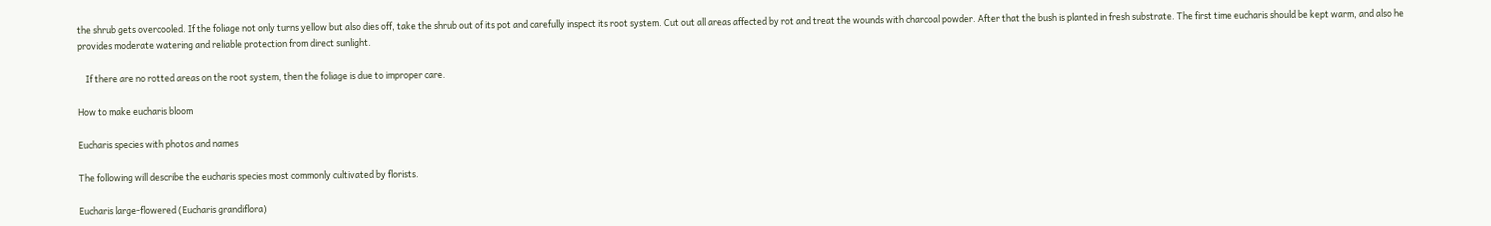the shrub gets overcooled. If the foliage not only turns yellow but also dies off, take the shrub out of its pot and carefully inspect its root system. Cut out all areas affected by rot and treat the wounds with charcoal powder. After that the bush is planted in fresh substrate. The first time eucharis should be kept warm, and also he provides moderate watering and reliable protection from direct sunlight.

    If there are no rotted areas on the root system, then the foliage is due to improper care.

How to make eucharis bloom

Eucharis species with photos and names

The following will describe the eucharis species most commonly cultivated by florists.

Eucharis large-flowered (Eucharis grandiflora)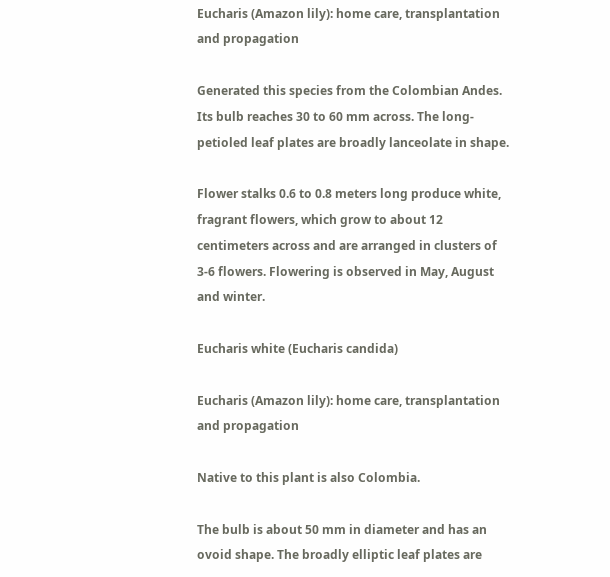Eucharis (Amazon lily): home care, transplantation and propagation

Generated this species from the Colombian Andes. Its bulb reaches 30 to 60 mm across. The long-petioled leaf plates are broadly lanceolate in shape.

Flower stalks 0.6 to 0.8 meters long produce white, fragrant flowers, which grow to about 12 centimeters across and are arranged in clusters of 3-6 flowers. Flowering is observed in May, August and winter.

Eucharis white (Eucharis candida)

Eucharis (Amazon lily): home care, transplantation and propagation

Native to this plant is also Colombia.

The bulb is about 50 mm in diameter and has an ovoid shape. The broadly elliptic leaf plates are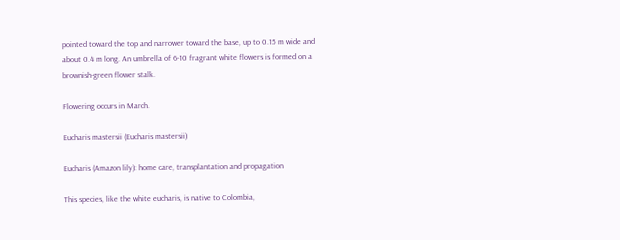pointed toward the top and narrower toward the base, up to 0.15 m wide and about 0.4 m long. An umbrella of 6-10 fragrant white flowers is formed on a brownish-green flower stalk.

Flowering occurs in March.

Eucharis mastersii (Eucharis mastersii)

Eucharis (Amazon lily): home care, transplantation and propagation

This species, like the white eucharis, is native to Colombia,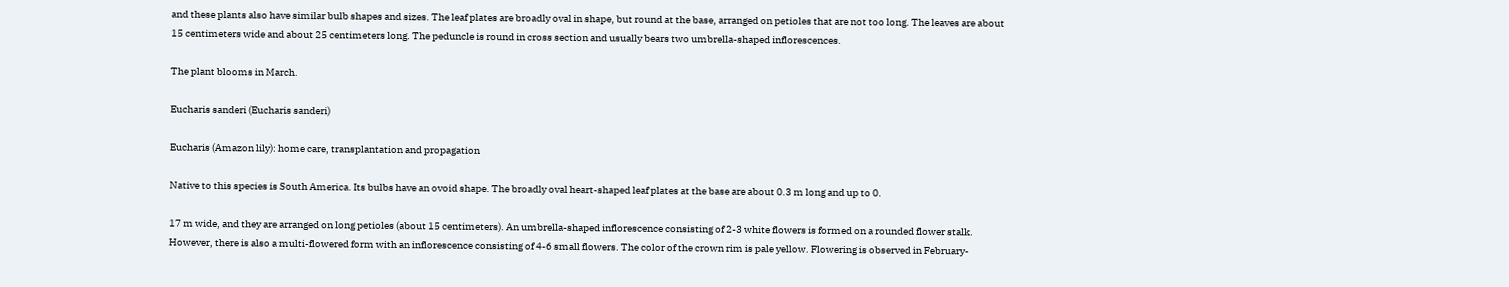and these plants also have similar bulb shapes and sizes. The leaf plates are broadly oval in shape, but round at the base, arranged on petioles that are not too long. The leaves are about 15 centimeters wide and about 25 centimeters long. The peduncle is round in cross section and usually bears two umbrella-shaped inflorescences.

The plant blooms in March.

Eucharis sanderi (Eucharis sanderi)

Eucharis (Amazon lily): home care, transplantation and propagation

Native to this species is South America. Its bulbs have an ovoid shape. The broadly oval heart-shaped leaf plates at the base are about 0.3 m long and up to 0.

17 m wide, and they are arranged on long petioles (about 15 centimeters). An umbrella-shaped inflorescence consisting of 2-3 white flowers is formed on a rounded flower stalk. However, there is also a multi-flowered form with an inflorescence consisting of 4-6 small flowers. The color of the crown rim is pale yellow. Flowering is observed in February-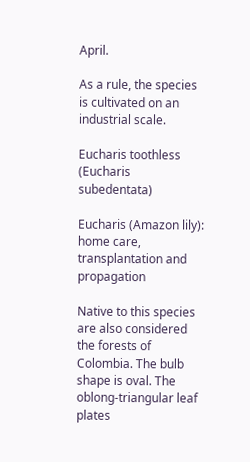April.

As a rule, the species is cultivated on an industrial scale.

Eucharis toothless (Eucharis subedentata)

Eucharis (Amazon lily): home care, transplantation and propagation

Native to this species are also considered the forests of Colombia. The bulb shape is oval. The oblong-triangular leaf plates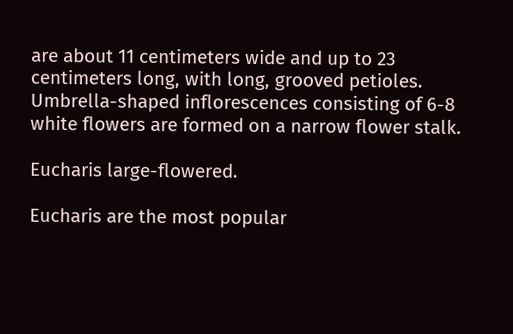are about 11 centimeters wide and up to 23 centimeters long, with long, grooved petioles. Umbrella-shaped inflorescences consisting of 6-8 white flowers are formed on a narrow flower stalk.

Eucharis large-flowered.

Eucharis are the most popular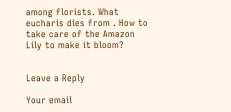among florists. What eucharis dies from . How to take care of the Amazon Lily to make it bloom?


Leave a Reply

Your email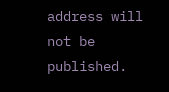address will not be published.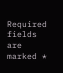Required fields are marked *